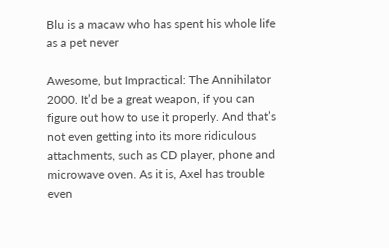Blu is a macaw who has spent his whole life as a pet never

Awesome, but Impractical: The Annihilator 2000. It’d be a great weapon, if you can figure out how to use it properly. And that’s not even getting into its more ridiculous attachments, such as CD player, phone and microwave oven. As it is, Axel has trouble even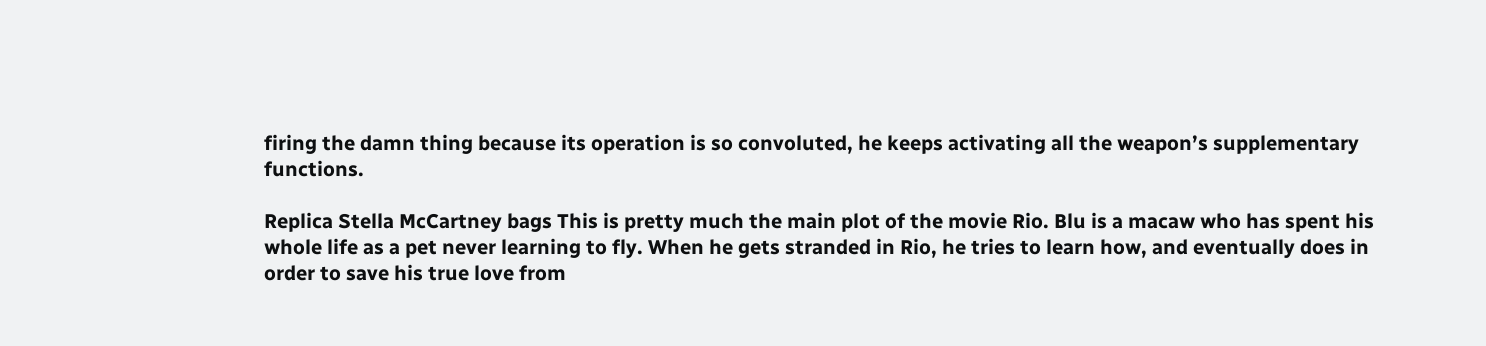firing the damn thing because its operation is so convoluted, he keeps activating all the weapon’s supplementary functions.

Replica Stella McCartney bags This is pretty much the main plot of the movie Rio. Blu is a macaw who has spent his whole life as a pet never learning to fly. When he gets stranded in Rio, he tries to learn how, and eventually does in order to save his true love from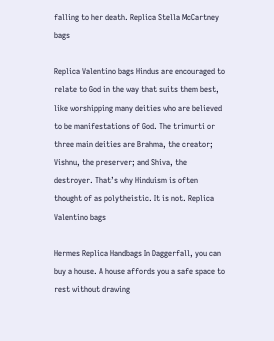falling to her death. Replica Stella McCartney bags

Replica Valentino bags Hindus are encouraged to relate to God in the way that suits them best, like worshipping many deities who are believed to be manifestations of God. The trimurti or three main deities are Brahma, the creator; Vishnu, the preserver; and Shiva, the destroyer. That’s why Hinduism is often thought of as polytheistic. It is not. Replica Valentino bags

Hermes Replica Handbags In Daggerfall, you can buy a house. A house affords you a safe space to rest without drawing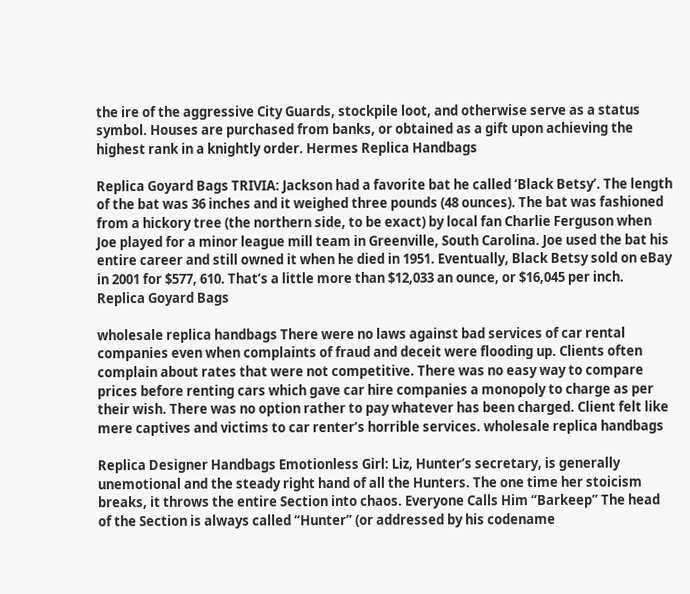the ire of the aggressive City Guards, stockpile loot, and otherwise serve as a status symbol. Houses are purchased from banks, or obtained as a gift upon achieving the highest rank in a knightly order. Hermes Replica Handbags

Replica Goyard Bags TRIVIA: Jackson had a favorite bat he called ‘Black Betsy’. The length of the bat was 36 inches and it weighed three pounds (48 ounces). The bat was fashioned from a hickory tree (the northern side, to be exact) by local fan Charlie Ferguson when Joe played for a minor league mill team in Greenville, South Carolina. Joe used the bat his entire career and still owned it when he died in 1951. Eventually, Black Betsy sold on eBay in 2001 for $577, 610. That’s a little more than $12,033 an ounce, or $16,045 per inch. Replica Goyard Bags

wholesale replica handbags There were no laws against bad services of car rental companies even when complaints of fraud and deceit were flooding up. Clients often complain about rates that were not competitive. There was no easy way to compare prices before renting cars which gave car hire companies a monopoly to charge as per their wish. There was no option rather to pay whatever has been charged. Client felt like mere captives and victims to car renter’s horrible services. wholesale replica handbags

Replica Designer Handbags Emotionless Girl: Liz, Hunter’s secretary, is generally unemotional and the steady right hand of all the Hunters. The one time her stoicism breaks, it throws the entire Section into chaos. Everyone Calls Him “Barkeep” The head of the Section is always called “Hunter” (or addressed by his codename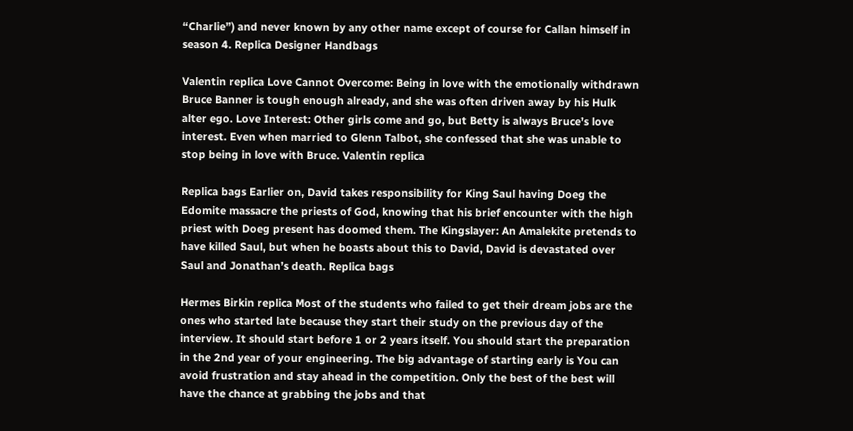“Charlie”) and never known by any other name except of course for Callan himself in season 4. Replica Designer Handbags

Valentin replica Love Cannot Overcome: Being in love with the emotionally withdrawn Bruce Banner is tough enough already, and she was often driven away by his Hulk alter ego. Love Interest: Other girls come and go, but Betty is always Bruce’s love interest. Even when married to Glenn Talbot, she confessed that she was unable to stop being in love with Bruce. Valentin replica

Replica bags Earlier on, David takes responsibility for King Saul having Doeg the Edomite massacre the priests of God, knowing that his brief encounter with the high priest with Doeg present has doomed them. The Kingslayer: An Amalekite pretends to have killed Saul, but when he boasts about this to David, David is devastated over Saul and Jonathan’s death. Replica bags

Hermes Birkin replica Most of the students who failed to get their dream jobs are the ones who started late because they start their study on the previous day of the interview. It should start before 1 or 2 years itself. You should start the preparation in the 2nd year of your engineering. The big advantage of starting early is You can avoid frustration and stay ahead in the competition. Only the best of the best will have the chance at grabbing the jobs and that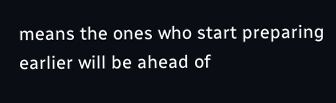means the ones who start preparing earlier will be ahead of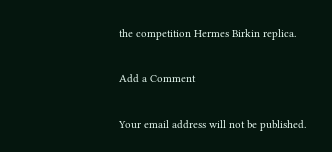the competition Hermes Birkin replica.

Add a Comment

Your email address will not be published.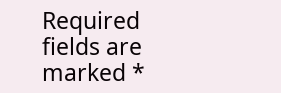Required fields are marked *